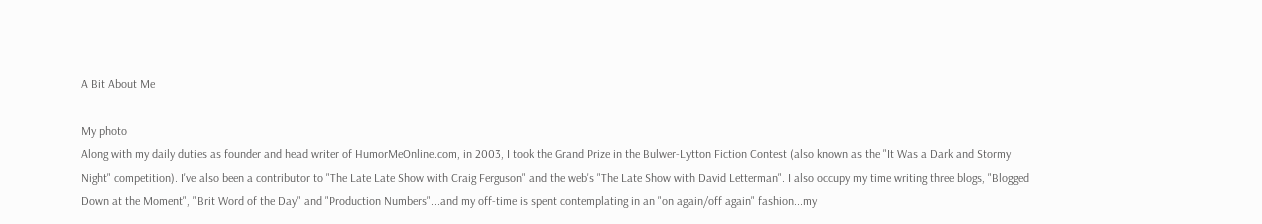A Bit About Me

My photo
Along with my daily duties as founder and head writer of HumorMeOnline.com, in 2003, I took the Grand Prize in the Bulwer-Lytton Fiction Contest (also known as the "It Was a Dark and Stormy Night" competition). I've also been a contributor to "The Late Late Show with Craig Ferguson" and the web's "The Late Show with David Letterman". I also occupy my time writing three blogs, "Blogged Down at the Moment", "Brit Word of the Day" and "Production Numbers"...and my off-time is spent contemplating in an "on again/off again" fashion...my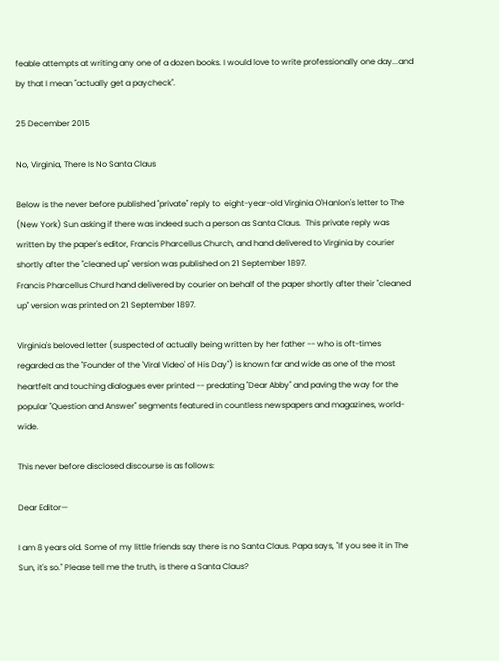feable attempts at writing any one of a dozen books. I would love to write professionally one day...and by that I mean "actually get a paycheck".

25 December 2015

No, Virginia, There Is No Santa Claus

Below is the never before published "private" reply to  eight-year-old Virginia O'Hanlon's letter to The (New York) Sun asking if there was indeed such a person as Santa Claus.  This private reply was written by the paper's editor, Francis Pharcellus Church, and hand delivered to Virginia by courier shortly after the "cleaned up" version was published on 21 September 1897.
Francis Pharcellus Churd hand delivered by courier on behalf of the paper shortly after their "cleaned up" version was printed on 21 September 1897.

Virginia's beloved letter (suspected of actually being written by her father -- who is oft-times regarded as the "Founder of the 'Viral Video' of His Day") is known far and wide as one of the most heartfelt and touching dialogues ever printed -- predating "Dear Abby" and paving the way for the popular "Question and Answer" segments featured in countless newspapers and magazines, world-wide.

This never before disclosed discourse is as follows:

Dear Editor—

I am 8 years old. Some of my little friends say there is no Santa Claus. Papa says, "If you see it in The Sun, it's so." Please tell me the truth, is there a Santa Claus?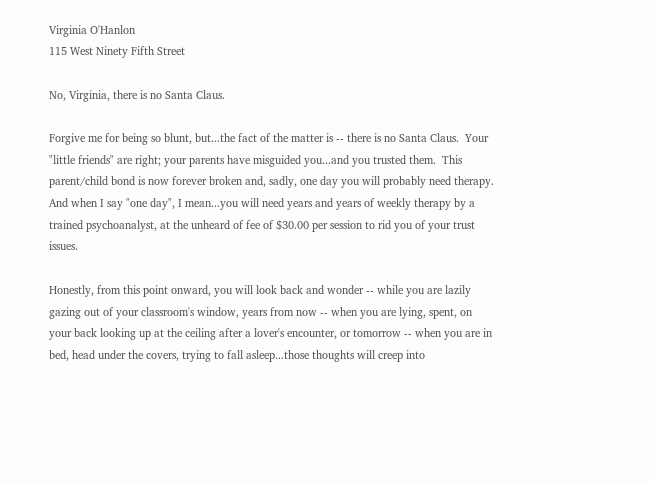Virginia O'Hanlon
115 West Ninety Fifth Street

No, Virginia, there is no Santa Claus.

Forgive me for being so blunt, but...the fact of the matter is -- there is no Santa Claus.  Your "little friends" are right; your parents have misguided you...and you trusted them.  This parent/child bond is now forever broken and, sadly, one day you will probably need therapy.  And when I say "one day", I mean...you will need years and years of weekly therapy by a trained psychoanalyst, at the unheard of fee of $30.00 per session to rid you of your trust issues.

Honestly, from this point onward, you will look back and wonder -- while you are lazily gazing out of your classroom's window, years from now -- when you are lying, spent, on your back looking up at the ceiling after a lover's encounter, or tomorrow -- when you are in bed, head under the covers, trying to fall asleep...those thoughts will creep into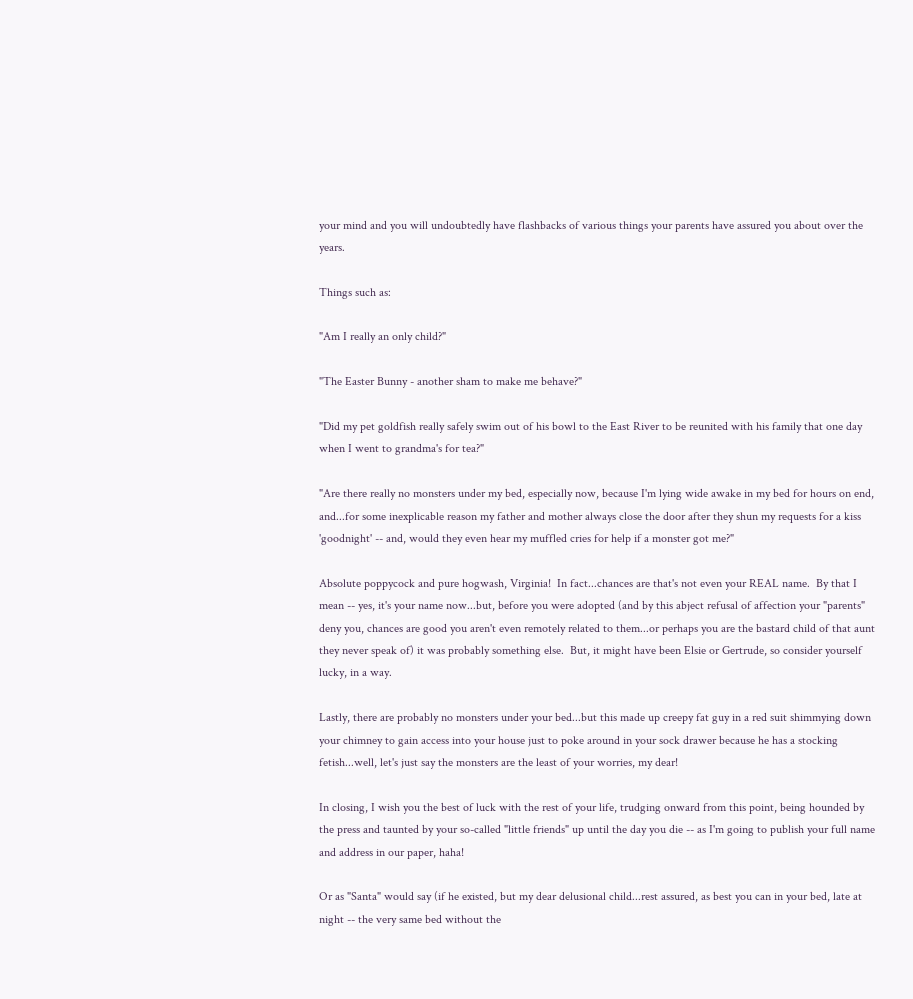your mind and you will undoubtedly have flashbacks of various things your parents have assured you about over the years.

Things such as:

"Am I really an only child?"

"The Easter Bunny - another sham to make me behave?"

"Did my pet goldfish really safely swim out of his bowl to the East River to be reunited with his family that one day when I went to grandma's for tea?"

"Are there really no monsters under my bed, especially now, because I'm lying wide awake in my bed for hours on end, and...for some inexplicable reason my father and mother always close the door after they shun my requests for a kiss 'goodnight' -- and, would they even hear my muffled cries for help if a monster got me?"

Absolute poppycock and pure hogwash, Virginia!  In fact...chances are that's not even your REAL name.  By that I mean -- yes, it's your name now...but, before you were adopted (and by this abject refusal of affection your "parents" deny you, chances are good you aren't even remotely related to them...or perhaps you are the bastard child of that aunt they never speak of) it was probably something else.  But, it might have been Elsie or Gertrude, so consider yourself lucky, in a way.

Lastly, there are probably no monsters under your bed...but this made up creepy fat guy in a red suit shimmying down your chimney to gain access into your house just to poke around in your sock drawer because he has a stocking fetish...well, let's just say the monsters are the least of your worries, my dear!

In closing, I wish you the best of luck with the rest of your life, trudging onward from this point, being hounded by the press and taunted by your so-called "little friends" up until the day you die -- as I'm going to publish your full name and address in our paper, haha!

Or as "Santa" would say (if he existed, but my dear delusional child...rest assured, as best you can in your bed, late at night -- the very same bed without the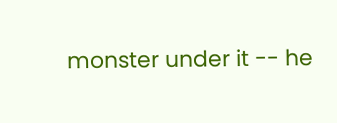monster under it -- he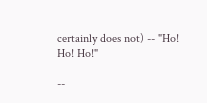certainly does not) -- "Ho! Ho! Ho!"

--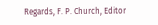Regards, F. P. Church, Editor